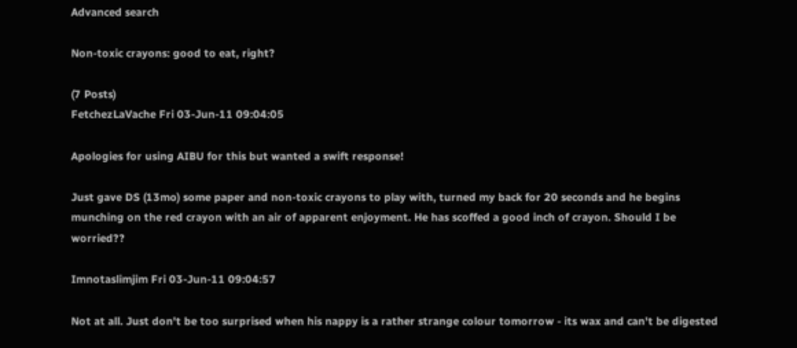Advanced search

Non-toxic crayons: good to eat, right?

(7 Posts)
FetchezLaVache Fri 03-Jun-11 09:04:05

Apologies for using AIBU for this but wanted a swift response!

Just gave DS (13mo) some paper and non-toxic crayons to play with, turned my back for 20 seconds and he begins munching on the red crayon with an air of apparent enjoyment. He has scoffed a good inch of crayon. Should I be worried??

Imnotaslimjim Fri 03-Jun-11 09:04:57

Not at all. Just don't be too surprised when his nappy is a rather strange colour tomorrow - its wax and can't be digested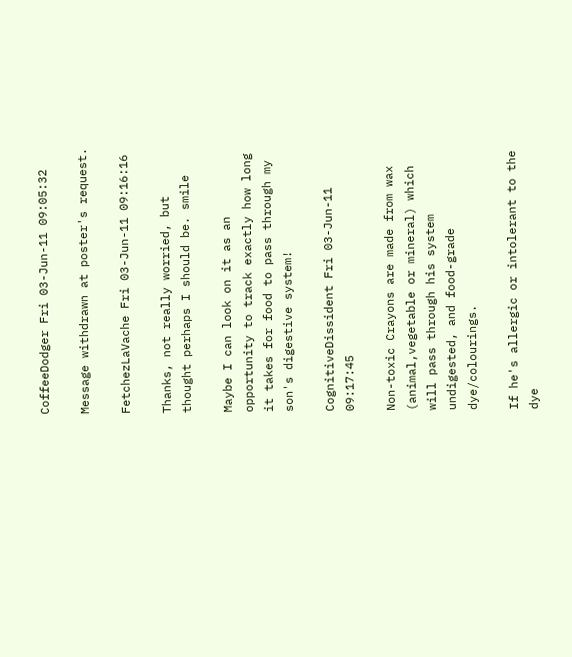CoffeeDodger Fri 03-Jun-11 09:05:32

Message withdrawn at poster's request.

FetchezLaVache Fri 03-Jun-11 09:16:16

Thanks, not really worried, but thought perhaps I should be. smile

Maybe I can look on it as an opportunity to track exactly how long it takes for food to pass through my son's digestive system!

CognitiveDissident Fri 03-Jun-11 09:17:45

Non-toxic Crayons are made from wax (animal,vegetable or mineral) which will pass through his system undigested, and food-grade dye/colourings.

If he's allergic or intolerant to the dye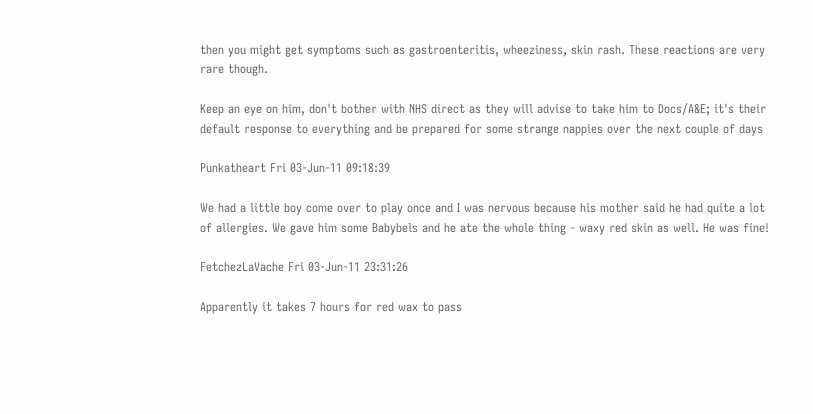then you might get symptoms such as gastroenteritis, wheeziness, skin rash. These reactions are very rare though.

Keep an eye on him, don't bother with NHS direct as they will advise to take him to Docs/A&E; it's their default response to everything and be prepared for some strange nappies over the next couple of days

Punkatheart Fri 03-Jun-11 09:18:39

We had a little boy come over to play once and I was nervous because his mother said he had quite a lot of allergies. We gave him some Babybels and he ate the whole thing - waxy red skin as well. He was fine!

FetchezLaVache Fri 03-Jun-11 23:31:26

Apparently it takes 7 hours for red wax to pass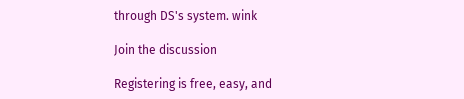through DS's system. wink

Join the discussion

Registering is free, easy, and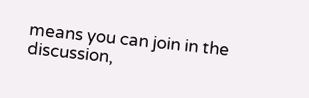means you can join in the discussion,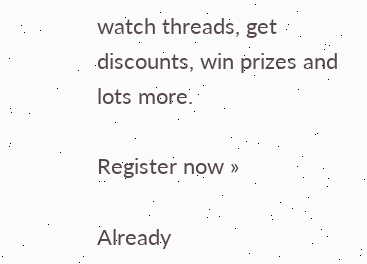watch threads, get discounts, win prizes and lots more.

Register now »

Already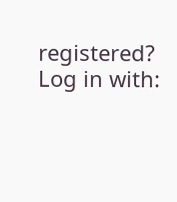registered? Log in with: